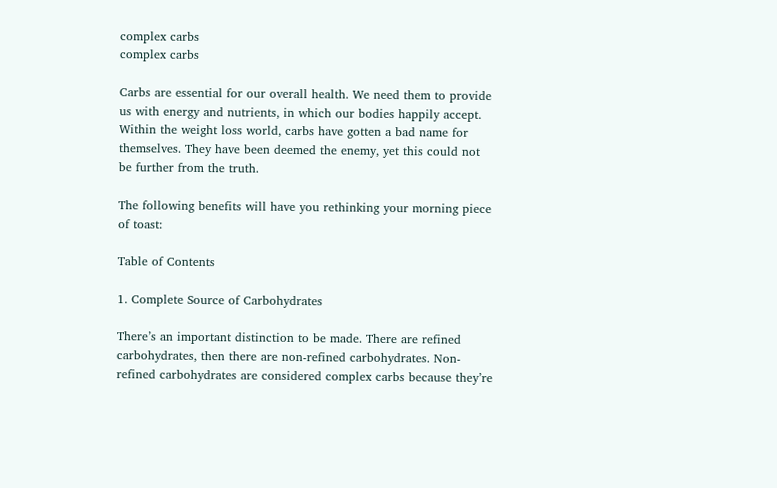complex carbs
complex carbs

Carbs are essential for our overall health. We need them to provide us with energy and nutrients, in which our bodies happily accept. Within the weight loss world, carbs have gotten a bad name for themselves. They have been deemed the enemy, yet this could not be further from the truth.

The following benefits will have you rethinking your morning piece of toast:

Table of Contents

1. Complete Source of Carbohydrates

There’s an important distinction to be made. There are refined carbohydrates, then there are non-refined carbohydrates. Non-refined carbohydrates are considered complex carbs because they’re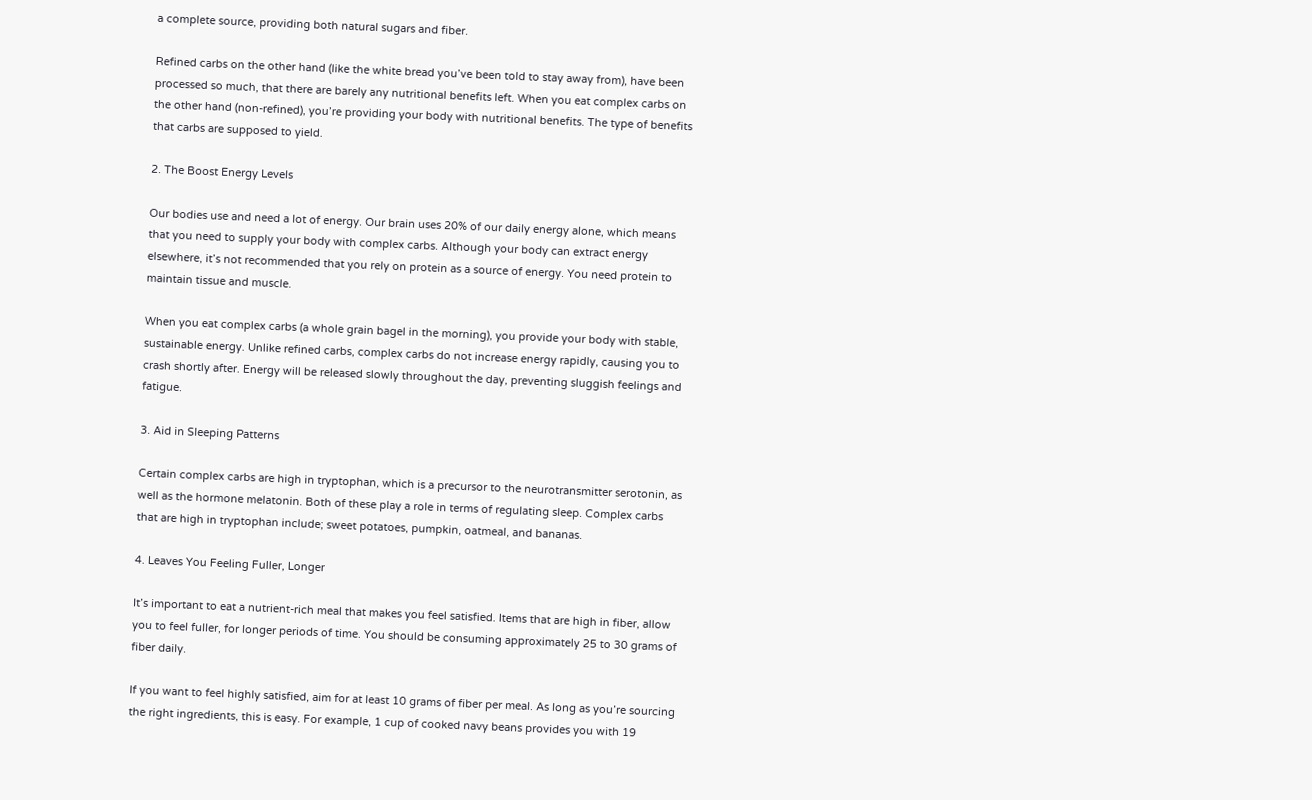a complete source, providing both natural sugars and fiber.

Refined carbs on the other hand (like the white bread you’ve been told to stay away from), have been processed so much, that there are barely any nutritional benefits left. When you eat complex carbs on the other hand (non-refined), you’re providing your body with nutritional benefits. The type of benefits that carbs are supposed to yield.

2. The Boost Energy Levels

Our bodies use and need a lot of energy. Our brain uses 20% of our daily energy alone, which means that you need to supply your body with complex carbs. Although your body can extract energy elsewhere, it’s not recommended that you rely on protein as a source of energy. You need protein to maintain tissue and muscle.

When you eat complex carbs (a whole grain bagel in the morning), you provide your body with stable, sustainable energy. Unlike refined carbs, complex carbs do not increase energy rapidly, causing you to crash shortly after. Energy will be released slowly throughout the day, preventing sluggish feelings and fatigue.

3. Aid in Sleeping Patterns

Certain complex carbs are high in tryptophan, which is a precursor to the neurotransmitter serotonin, as well as the hormone melatonin. Both of these play a role in terms of regulating sleep. Complex carbs that are high in tryptophan include; sweet potatoes, pumpkin, oatmeal, and bananas.

4. Leaves You Feeling Fuller, Longer

It’s important to eat a nutrient-rich meal that makes you feel satisfied. Items that are high in fiber, allow you to feel fuller, for longer periods of time. You should be consuming approximately 25 to 30 grams of fiber daily.

If you want to feel highly satisfied, aim for at least 10 grams of fiber per meal. As long as you’re sourcing the right ingredients, this is easy. For example, 1 cup of cooked navy beans provides you with 19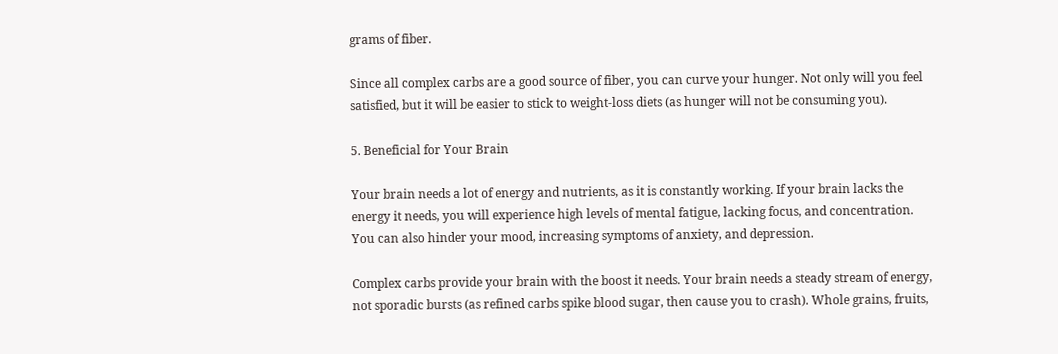grams of fiber.

Since all complex carbs are a good source of fiber, you can curve your hunger. Not only will you feel satisfied, but it will be easier to stick to weight-loss diets (as hunger will not be consuming you).

5. Beneficial for Your Brain

Your brain needs a lot of energy and nutrients, as it is constantly working. If your brain lacks the energy it needs, you will experience high levels of mental fatigue, lacking focus, and concentration. You can also hinder your mood, increasing symptoms of anxiety, and depression.

Complex carbs provide your brain with the boost it needs. Your brain needs a steady stream of energy, not sporadic bursts (as refined carbs spike blood sugar, then cause you to crash). Whole grains, fruits,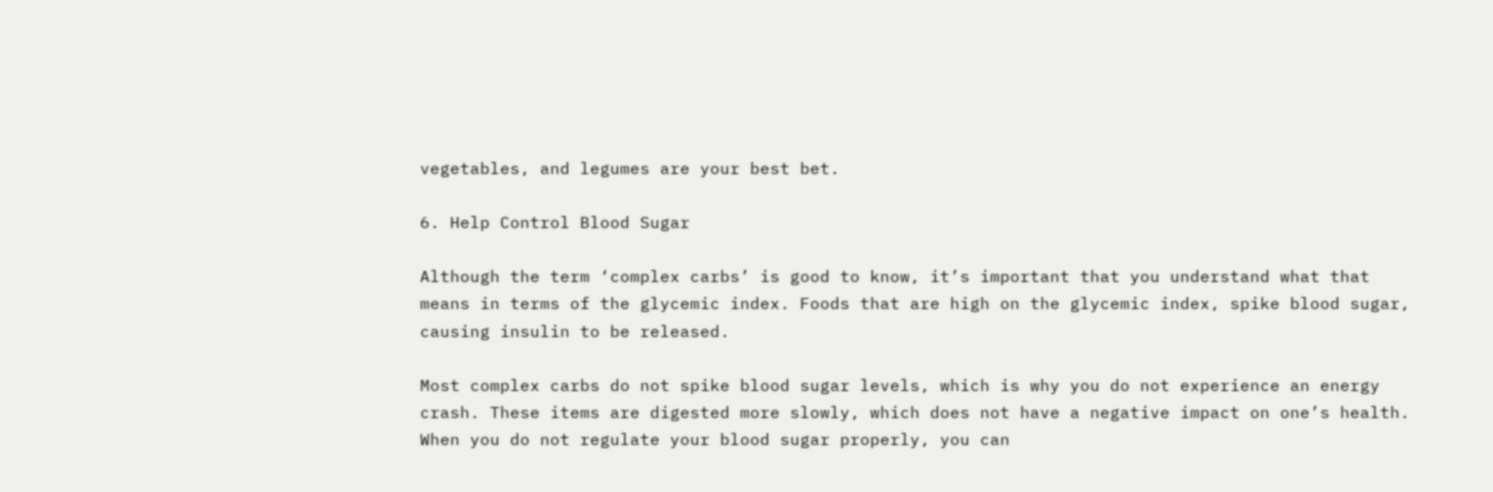vegetables, and legumes are your best bet.

6. Help Control Blood Sugar

Although the term ‘complex carbs’ is good to know, it’s important that you understand what that means in terms of the glycemic index. Foods that are high on the glycemic index, spike blood sugar, causing insulin to be released.

Most complex carbs do not spike blood sugar levels, which is why you do not experience an energy crash. These items are digested more slowly, which does not have a negative impact on one’s health. When you do not regulate your blood sugar properly, you can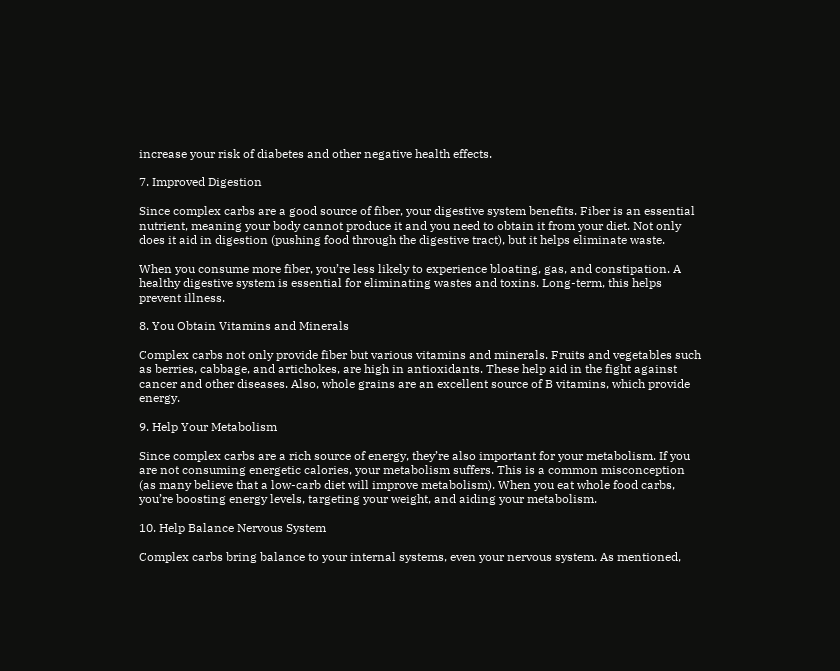increase your risk of diabetes and other negative health effects.

7. Improved Digestion

Since complex carbs are a good source of fiber, your digestive system benefits. Fiber is an essential nutrient, meaning your body cannot produce it and you need to obtain it from your diet. Not only does it aid in digestion (pushing food through the digestive tract), but it helps eliminate waste.

When you consume more fiber, you’re less likely to experience bloating, gas, and constipation. A healthy digestive system is essential for eliminating wastes and toxins. Long-term, this helps prevent illness.

8. You Obtain Vitamins and Minerals

Complex carbs not only provide fiber but various vitamins and minerals. Fruits and vegetables such as berries, cabbage, and artichokes, are high in antioxidants. These help aid in the fight against cancer and other diseases. Also, whole grains are an excellent source of B vitamins, which provide energy.

9. Help Your Metabolism

Since complex carbs are a rich source of energy, they’re also important for your metabolism. If you are not consuming energetic calories, your metabolism suffers. This is a common misconception (as many believe that a low-carb diet will improve metabolism). When you eat whole food carbs, you’re boosting energy levels, targeting your weight, and aiding your metabolism.

10. Help Balance Nervous System

Complex carbs bring balance to your internal systems, even your nervous system. As mentioned,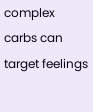complex carbs can target feelings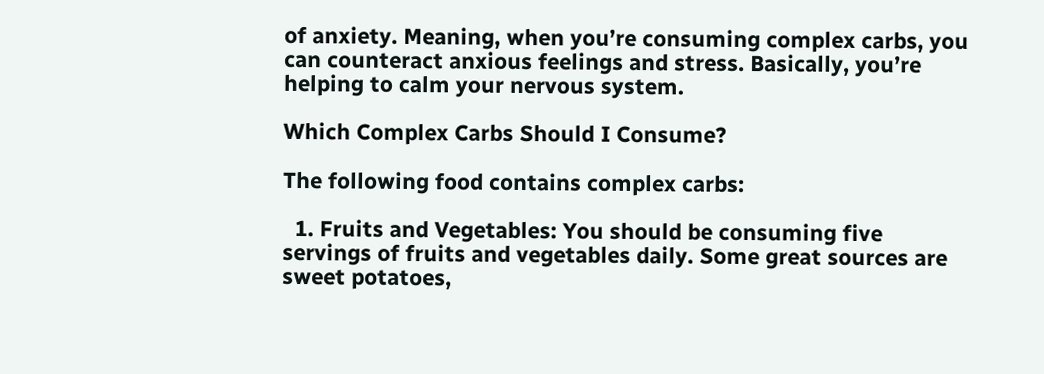of anxiety. Meaning, when you’re consuming complex carbs, you can counteract anxious feelings and stress. Basically, you’re helping to calm your nervous system.

Which Complex Carbs Should I Consume?

The following food contains complex carbs:

  1. Fruits and Vegetables: You should be consuming five servings of fruits and vegetables daily. Some great sources are sweet potatoes,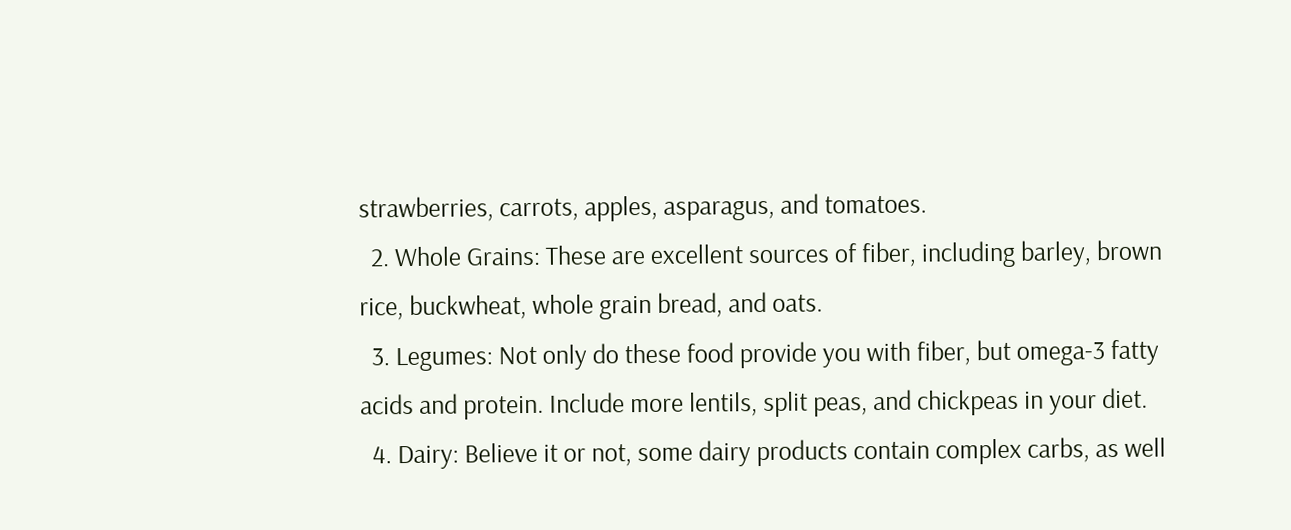strawberries, carrots, apples, asparagus, and tomatoes.
  2. Whole Grains: These are excellent sources of fiber, including barley, brown rice, buckwheat, whole grain bread, and oats.
  3. Legumes: Not only do these food provide you with fiber, but omega-3 fatty acids and protein. Include more lentils, split peas, and chickpeas in your diet.
  4. Dairy: Believe it or not, some dairy products contain complex carbs, as well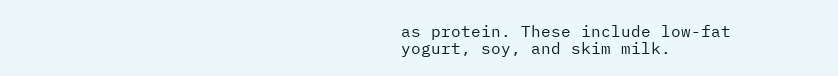as protein. These include low-fat yogurt, soy, and skim milk.